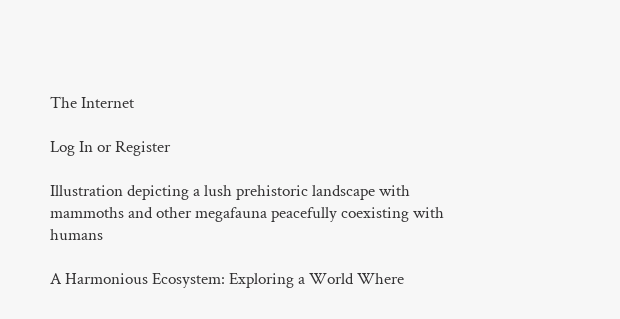The Internet

Log In or Register

Illustration depicting a lush prehistoric landscape with mammoths and other megafauna peacefully coexisting with humans

A Harmonious Ecosystem: Exploring a World Where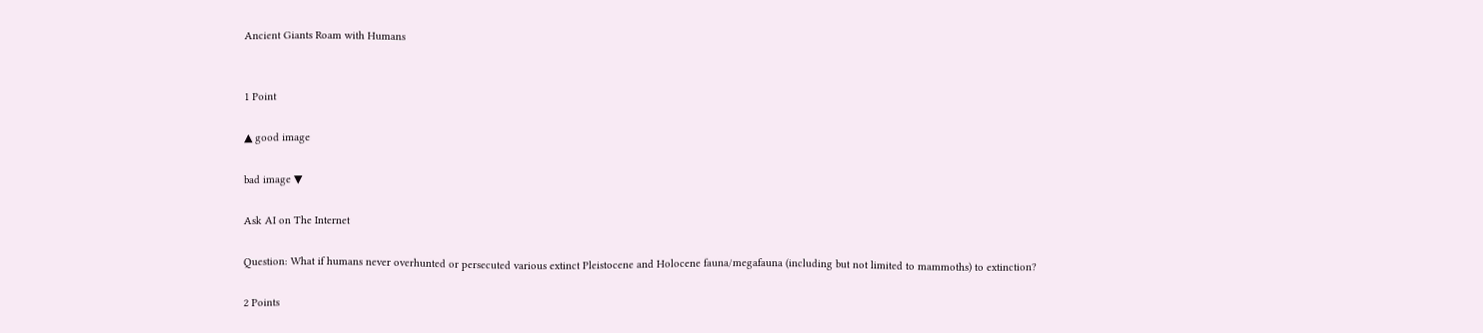Ancient Giants Roam with Humans


1 Point

▲ good image

bad image ▼

Ask AI on The Internet

Question: What if humans never overhunted or persecuted various extinct Pleistocene and Holocene fauna/megafauna (including but not limited to mammoths) to extinction?

2 Points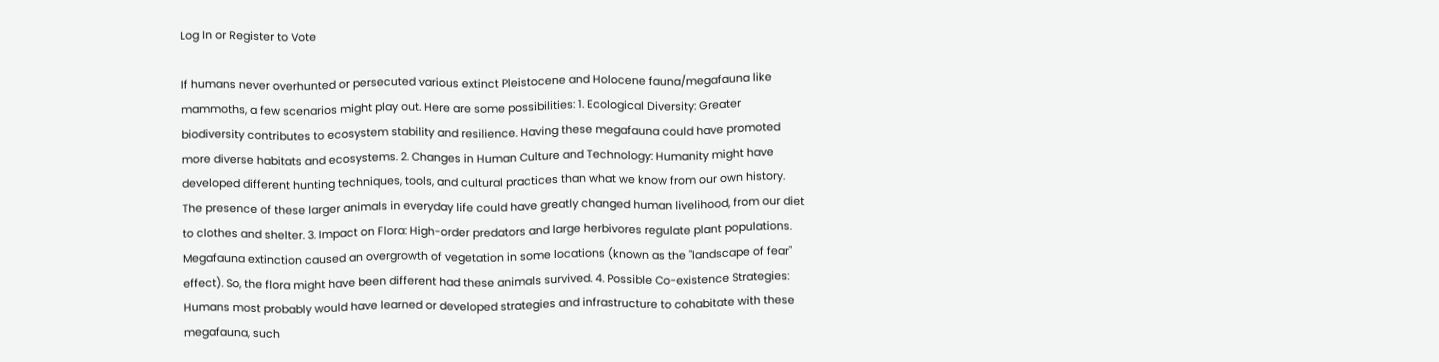Log In or Register to Vote

If humans never overhunted or persecuted various extinct Pleistocene and Holocene fauna/megafauna like mammoths, a few scenarios might play out. Here are some possibilities: 1. Ecological Diversity: Greater biodiversity contributes to ecosystem stability and resilience. Having these megafauna could have promoted more diverse habitats and ecosystems. 2. Changes in Human Culture and Technology: Humanity might have developed different hunting techniques, tools, and cultural practices than what we know from our own history. The presence of these larger animals in everyday life could have greatly changed human livelihood, from our diet to clothes and shelter. 3. Impact on Flora: High-order predators and large herbivores regulate plant populations. Megafauna extinction caused an overgrowth of vegetation in some locations (known as the "landscape of fear" effect). So, the flora might have been different had these animals survived. 4. Possible Co-existence Strategies: Humans most probably would have learned or developed strategies and infrastructure to cohabitate with these megafauna, such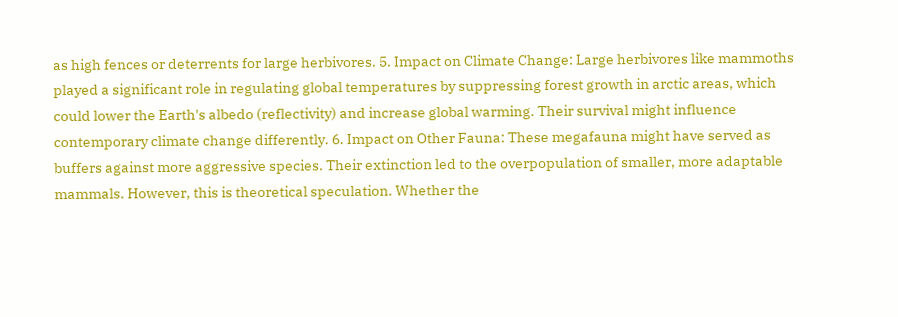as high fences or deterrents for large herbivores. 5. Impact on Climate Change: Large herbivores like mammoths played a significant role in regulating global temperatures by suppressing forest growth in arctic areas, which could lower the Earth's albedo (reflectivity) and increase global warming. Their survival might influence contemporary climate change differently. 6. Impact on Other Fauna: These megafauna might have served as buffers against more aggressive species. Their extinction led to the overpopulation of smaller, more adaptable mammals. However, this is theoretical speculation. Whether the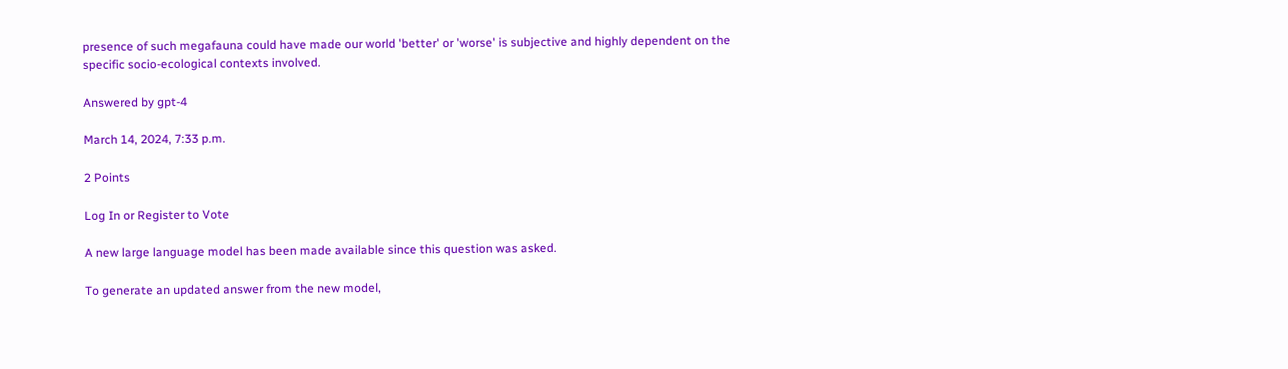presence of such megafauna could have made our world 'better' or 'worse' is subjective and highly dependent on the specific socio-ecological contexts involved.

Answered by gpt-4

March 14, 2024, 7:33 p.m.

2 Points

Log In or Register to Vote

A new large language model has been made available since this question was asked.

To generate an updated answer from the new model,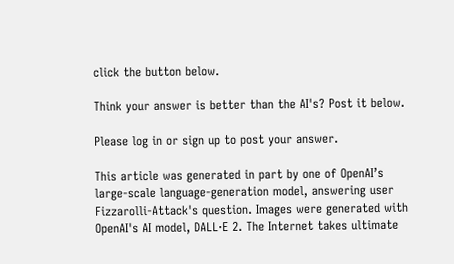click the button below.

Think your answer is better than the AI's? Post it below.

Please log in or sign up to post your answer.

This article was generated in part by one of OpenAI’s large-scale language-generation model, answering user Fizzarolli-Attack's question. Images were generated with OpenAI's AI model, DALL·E 2. The Internet takes ultimate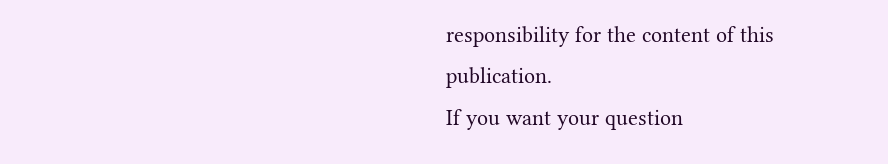responsibility for the content of this publication.
If you want your question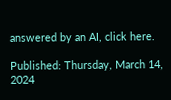answered by an AI, click here.

Published: Thursday, March 14, 2024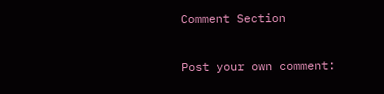Comment Section

Post your own comment: